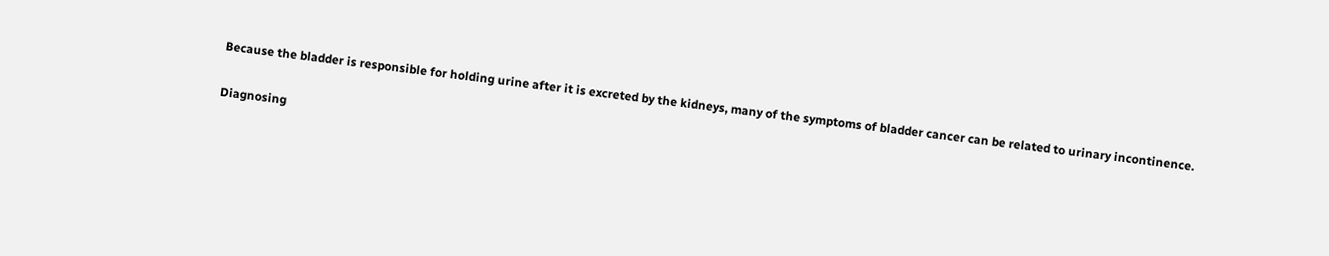Because the bladder is responsible for holding urine after it is excreted by the kidneys, many of the symptoms of bladder cancer can be related to urinary incontinence.

Diagnosing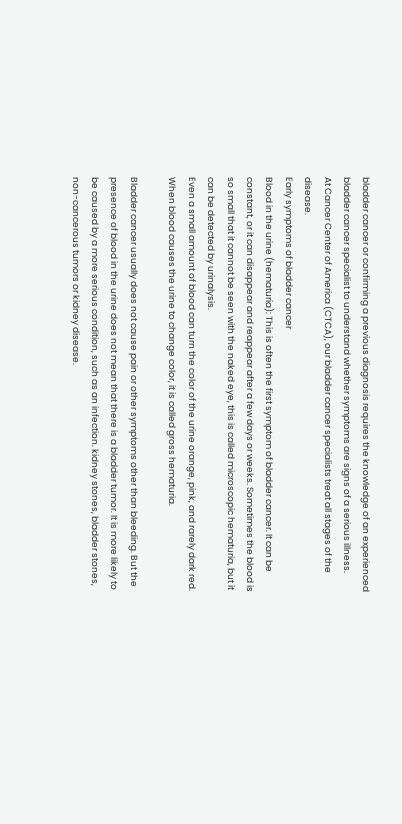bladder cancer or confirming a previous diagnosis requires the knowledge of an experienced bladder cancer specialist to understand whether symptoms are signs of a serious illness.
At Cancer Center of America (CTCA), our bladder cancer specialists treat all stages of the disease.
Early symptoms of bladder cancer
Blood in the urine (hematuria): This is often the first symptom of bladder cancer. It can be constant, or it can disappear and reappear after a few days or weeks. Sometimes the blood is so small that it cannot be seen with the naked eye, this is called microscopic hematuria, but it can be detected by urinalysis.
Even a small amount of blood can turn the color of the urine orange, pink, and rarely dark red. When blood causes the urine to change color, it is called gross hematuria.

Bladder cancer usually does not cause pain or other symptoms other than bleeding. But the presence of blood in the urine does not mean that there is a bladder tumor. It is more likely to be caused by a more serious condition, such as an infection. kidney stones, bladder stones, non-cancerous tumors or kidney disease.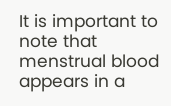It is important to note that menstrual blood appears in a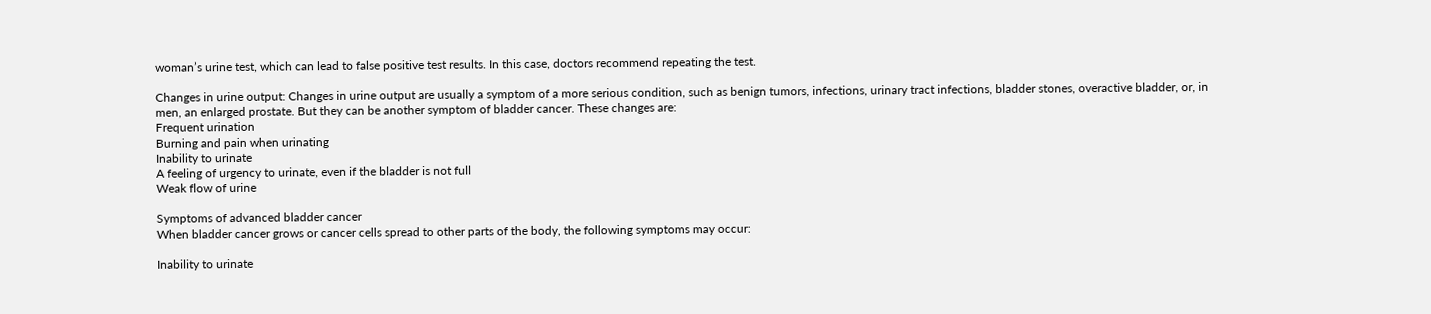woman’s urine test, which can lead to false positive test results. In this case, doctors recommend repeating the test.

Changes in urine output: Changes in urine output are usually a symptom of a more serious condition, such as benign tumors, infections, urinary tract infections, bladder stones, overactive bladder, or, in men, an enlarged prostate. But they can be another symptom of bladder cancer. These changes are:
Frequent urination
Burning and pain when urinating
Inability to urinate
A feeling of urgency to urinate, even if the bladder is not full
Weak flow of urine

Symptoms of advanced bladder cancer
When bladder cancer grows or cancer cells spread to other parts of the body, the following symptoms may occur:

Inability to urinate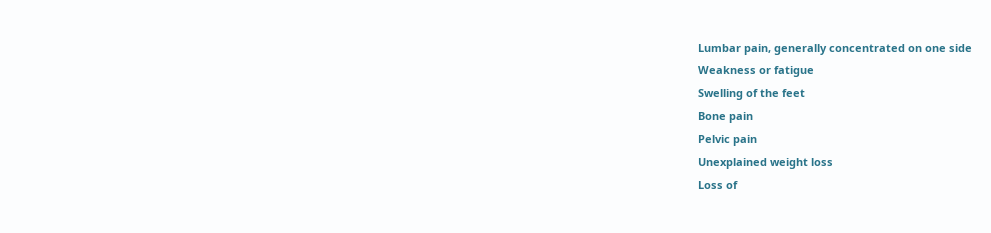Lumbar pain, generally concentrated on one side
Weakness or fatigue
Swelling of the feet
Bone pain
Pelvic pain
Unexplained weight loss
Loss of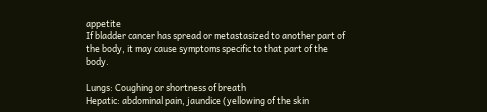appetite
If bladder cancer has spread or metastasized to another part of the body, it may cause symptoms specific to that part of the body.

Lungs: Coughing or shortness of breath
Hepatic: abdominal pain, jaundice (yellowing of the skin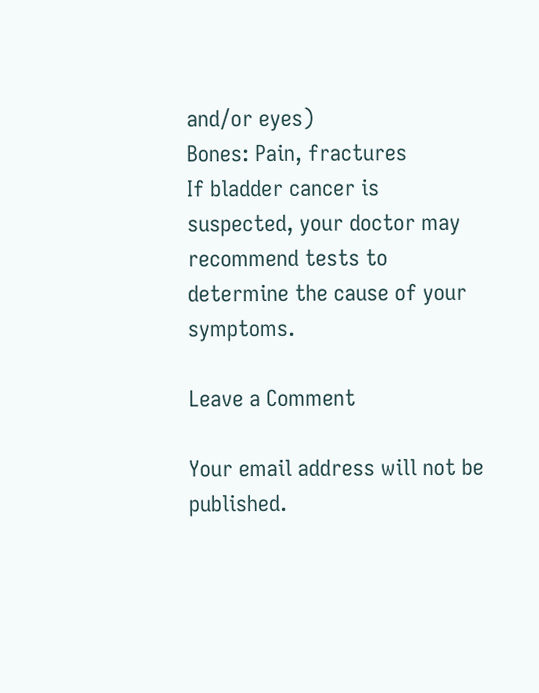and/or eyes)
Bones: Pain, fractures
If bladder cancer is suspected, your doctor may recommend tests to determine the cause of your symptoms.

Leave a Comment

Your email address will not be published.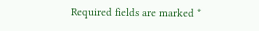Required fields are marked *